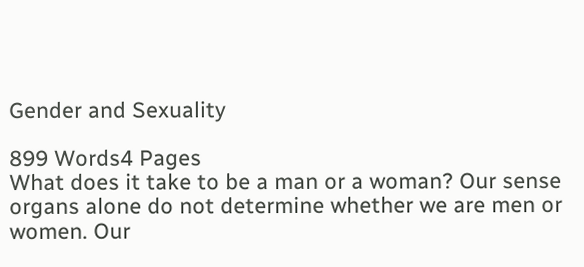Gender and Sexuality

899 Words4 Pages
What does it take to be a man or a woman? Our sense organs alone do not determine whether we are men or women. Our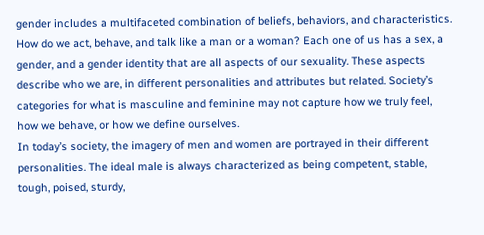gender includes a multifaceted combination of beliefs, behaviors, and characteristics. How do we act, behave, and talk like a man or a woman? Each one of us has a sex, a gender, and a gender identity that are all aspects of our sexuality. These aspects describe who we are, in different personalities and attributes but related. Society’s categories for what is masculine and feminine may not capture how we truly feel, how we behave, or how we define ourselves.
In today’s society, the imagery of men and women are portrayed in their different personalities. The ideal male is always characterized as being competent, stable, tough, poised, sturdy,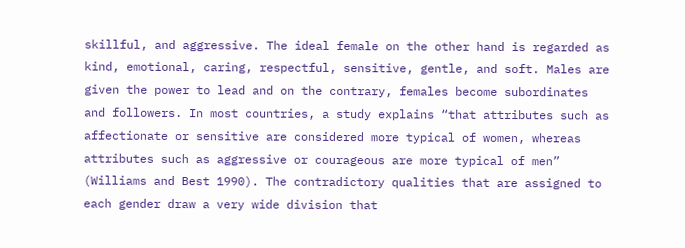skillful, and aggressive. The ideal female on the other hand is regarded as kind, emotional, caring, respectful, sensitive, gentle, and soft. Males are given the power to lead and on the contrary, females become subordinates and followers. In most countries, a study explains “that attributes such as affectionate or sensitive are considered more typical of women, whereas attributes such as aggressive or courageous are more typical of men” (Williams and Best 1990). The contradictory qualities that are assigned to each gender draw a very wide division that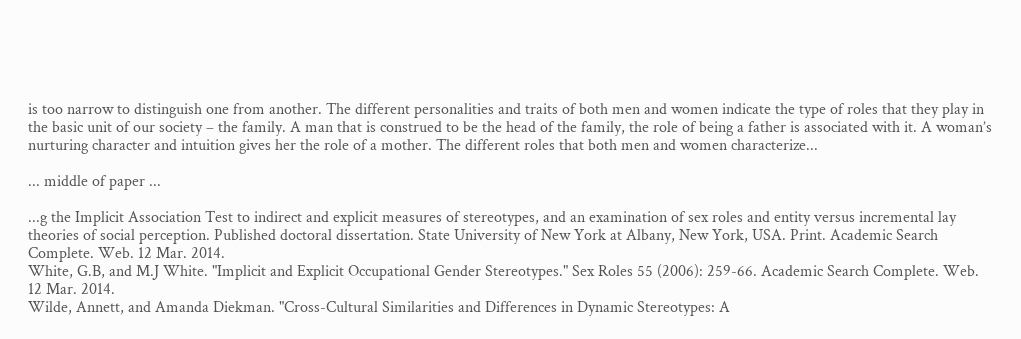is too narrow to distinguish one from another. The different personalities and traits of both men and women indicate the type of roles that they play in the basic unit of our society – the family. A man that is construed to be the head of the family, the role of being a father is associated with it. A woman’s nurturing character and intuition gives her the role of a mother. The different roles that both men and women characterize...

... middle of paper ...

...g the Implicit Association Test to indirect and explicit measures of stereotypes, and an examination of sex roles and entity versus incremental lay theories of social perception. Published doctoral dissertation. State University of New York at Albany, New York, USA. Print. Academic Search Complete. Web. 12 Mar. 2014.
White, G.B, and M.J White. "Implicit and Explicit Occupational Gender Stereotypes." Sex Roles 55 (2006): 259-66. Academic Search Complete. Web. 12 Mar. 2014.
Wilde, Annett, and Amanda Diekman. "Cross-Cultural Similarities and Differences in Dynamic Stereotypes: A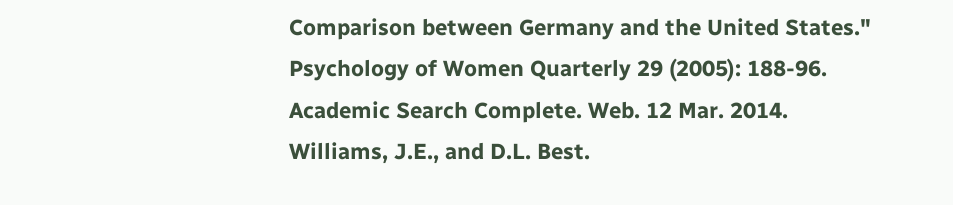Comparison between Germany and the United States." Psychology of Women Quarterly 29 (2005): 188-96. Academic Search Complete. Web. 12 Mar. 2014.
Williams, J.E., and D.L. Best.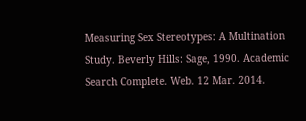Measuring Sex Stereotypes: A Multination Study. Beverly Hills: Sage, 1990. Academic Search Complete. Web. 12 Mar. 2014.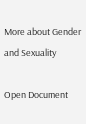More about Gender and Sexuality

Open Document